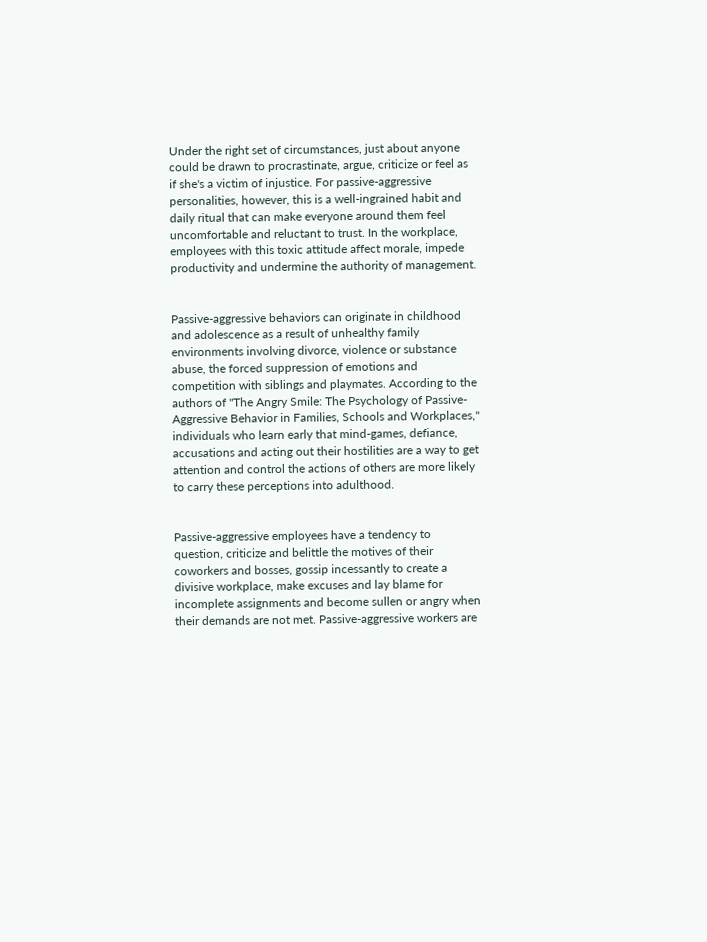Under the right set of circumstances, just about anyone could be drawn to procrastinate, argue, criticize or feel as if she's a victim of injustice. For passive-aggressive personalities, however, this is a well-ingrained habit and daily ritual that can make everyone around them feel uncomfortable and reluctant to trust. In the workplace, employees with this toxic attitude affect morale, impede productivity and undermine the authority of management.


Passive-aggressive behaviors can originate in childhood and adolescence as a result of unhealthy family environments involving divorce, violence or substance abuse, the forced suppression of emotions and competition with siblings and playmates. According to the authors of "The Angry Smile: The Psychology of Passive-Aggressive Behavior in Families, Schools and Workplaces," individuals who learn early that mind-games, defiance, accusations and acting out their hostilities are a way to get attention and control the actions of others are more likely to carry these perceptions into adulthood.


Passive-aggressive employees have a tendency to question, criticize and belittle the motives of their coworkers and bosses, gossip incessantly to create a divisive workplace, make excuses and lay blame for incomplete assignments and become sullen or angry when their demands are not met. Passive-aggressive workers are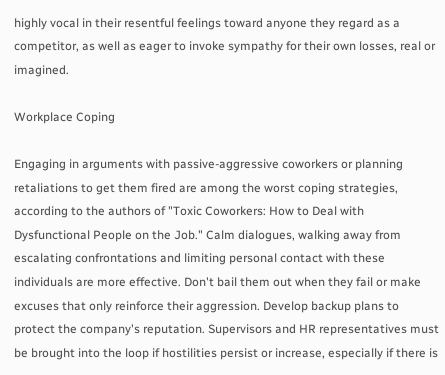highly vocal in their resentful feelings toward anyone they regard as a competitor, as well as eager to invoke sympathy for their own losses, real or imagined.

Workplace Coping

Engaging in arguments with passive-aggressive coworkers or planning retaliations to get them fired are among the worst coping strategies, according to the authors of "Toxic Coworkers: How to Deal with Dysfunctional People on the Job." Calm dialogues, walking away from escalating confrontations and limiting personal contact with these individuals are more effective. Don't bail them out when they fail or make excuses that only reinforce their aggression. Develop backup plans to protect the company's reputation. Supervisors and HR representatives must be brought into the loop if hostilities persist or increase, especially if there is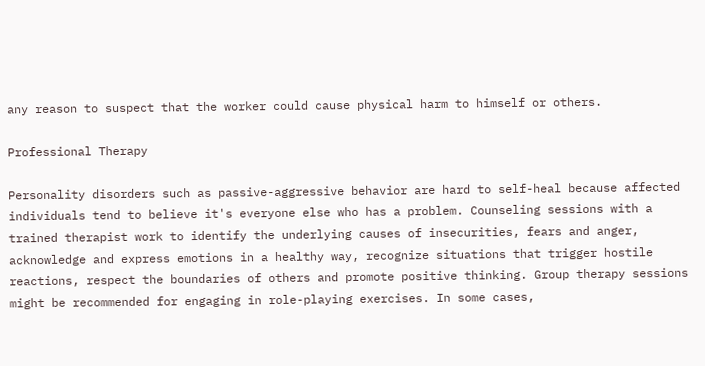any reason to suspect that the worker could cause physical harm to himself or others.

Professional Therapy

Personality disorders such as passive-aggressive behavior are hard to self-heal because affected individuals tend to believe it's everyone else who has a problem. Counseling sessions with a trained therapist work to identify the underlying causes of insecurities, fears and anger, acknowledge and express emotions in a healthy way, recognize situations that trigger hostile reactions, respect the boundaries of others and promote positive thinking. Group therapy sessions might be recommended for engaging in role-playing exercises. In some cases,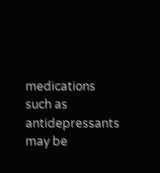medications such as antidepressants may be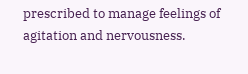prescribed to manage feelings of agitation and nervousness.